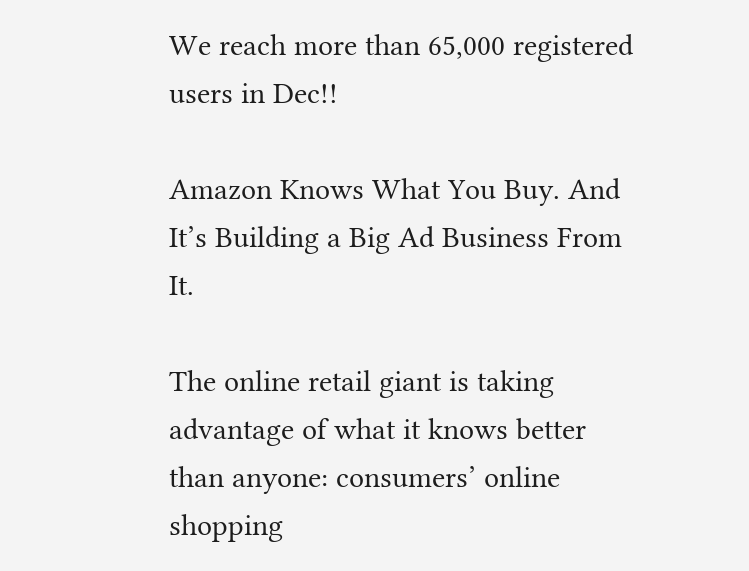We reach more than 65,000 registered users in Dec!!

Amazon Knows What You Buy. And It’s Building a Big Ad Business From It.

The online retail giant is taking advantage of what it knows better than anyone: consumers’ online shopping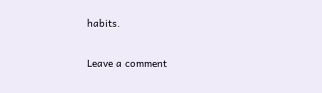habits.

Leave a comment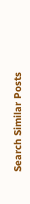Search Similar Posts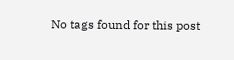No tags found for this post